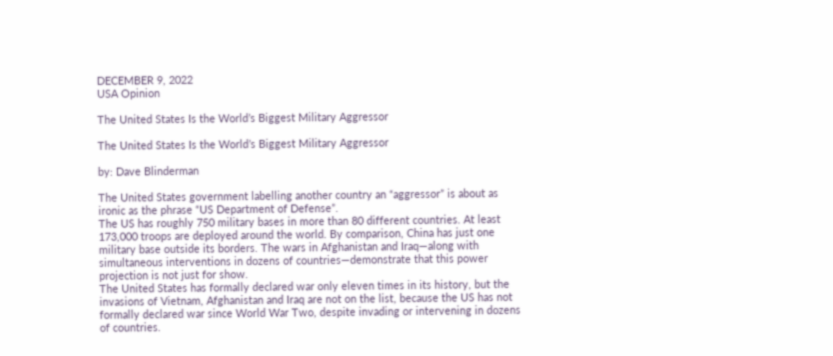DECEMBER 9, 2022
USA Opinion

The United States Is the World’s Biggest Military Aggressor

The United States Is the World’s Biggest Military Aggressor

by: Dave Blinderman

The United States government labelling another country an “aggressor” is about as ironic as the phrase “US Department of Defense”.
The US has roughly 750 military bases in more than 80 different countries. At least 173,000 troops are deployed around the world. By comparison, China has just one military base outside its borders. The wars in Afghanistan and Iraq—along with simultaneous interventions in dozens of countries—demonstrate that this power projection is not just for show.
The United States has formally declared war only eleven times in its history, but the invasions of Vietnam, Afghanistan and Iraq are not on the list, because the US has not formally declared war since World War Two, despite invading or intervening in dozens of countries.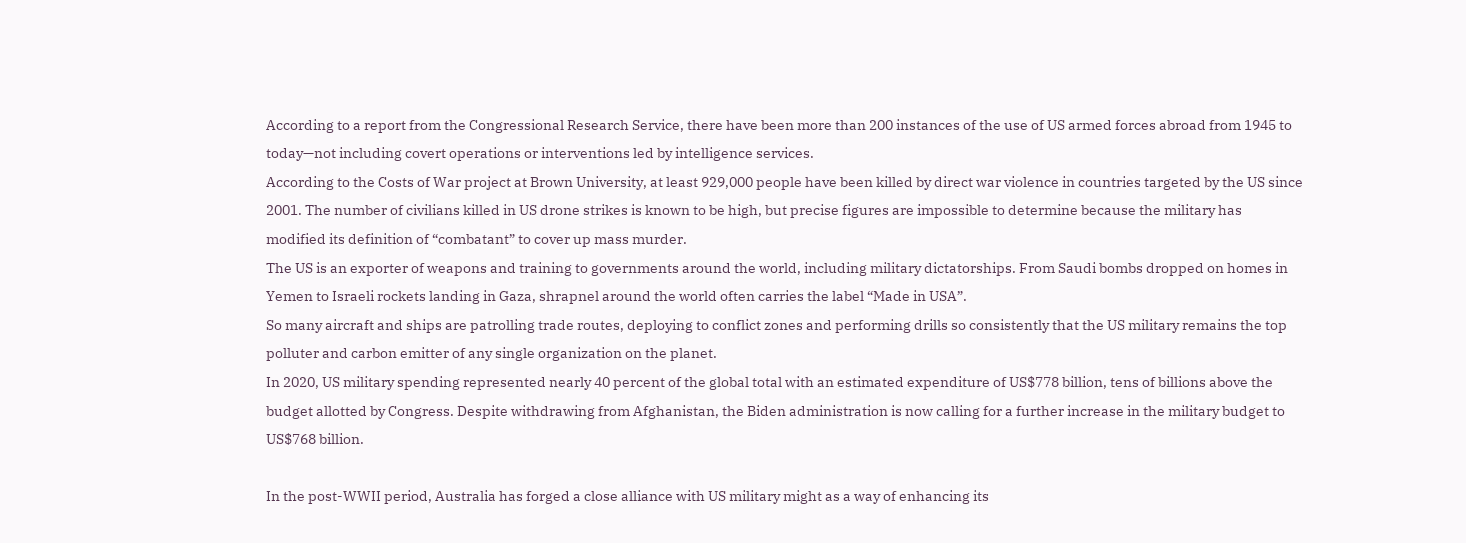According to a report from the Congressional Research Service, there have been more than 200 instances of the use of US armed forces abroad from 1945 to today—not including covert operations or interventions led by intelligence services.
According to the Costs of War project at Brown University, at least 929,000 people have been killed by direct war violence in countries targeted by the US since 2001. The number of civilians killed in US drone strikes is known to be high, but precise figures are impossible to determine because the military has modified its definition of “combatant” to cover up mass murder.
The US is an exporter of weapons and training to governments around the world, including military dictatorships. From Saudi bombs dropped on homes in Yemen to Israeli rockets landing in Gaza, shrapnel around the world often carries the label “Made in USA”.
So many aircraft and ships are patrolling trade routes, deploying to conflict zones and performing drills so consistently that the US military remains the top polluter and carbon emitter of any single organization on the planet.
In 2020, US military spending represented nearly 40 percent of the global total with an estimated expenditure of US$778 billion, tens of billions above the budget allotted by Congress. Despite withdrawing from Afghanistan, the Biden administration is now calling for a further increase in the military budget to US$768 billion.

In the post-WWII period, Australia has forged a close alliance with US military might as a way of enhancing its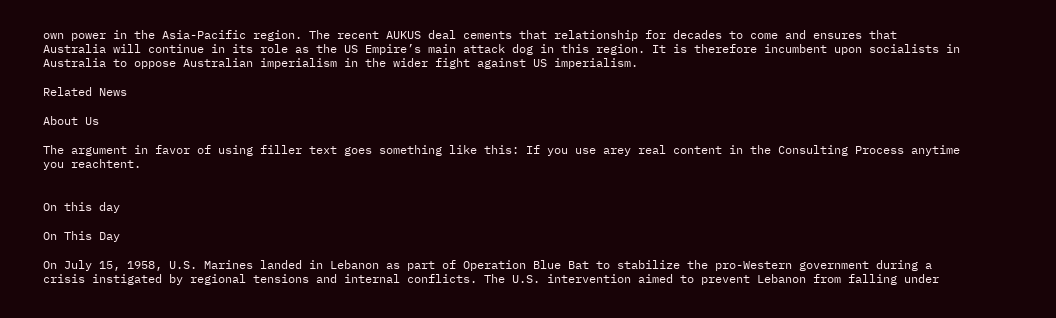own power in the Asia-Pacific region. The recent AUKUS deal cements that relationship for decades to come and ensures that Australia will continue in its role as the US Empire’s main attack dog in this region. It is therefore incumbent upon socialists in Australia to oppose Australian imperialism in the wider fight against US imperialism.

Related News

About Us

The argument in favor of using filler text goes something like this: If you use arey real content in the Consulting Process anytime you reachtent.


On this day

On This Day

On July 15, 1958, U.S. Marines landed in Lebanon as part of Operation Blue Bat to stabilize the pro-Western government during a crisis instigated by regional tensions and internal conflicts. The U.S. intervention aimed to prevent Lebanon from falling under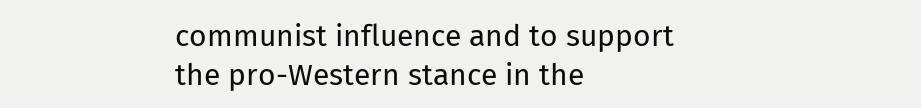communist influence and to support the pro-Western stance in the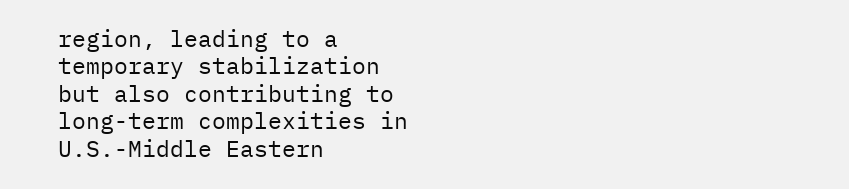region, leading to a temporary stabilization but also contributing to long-term complexities in U.S.-Middle Eastern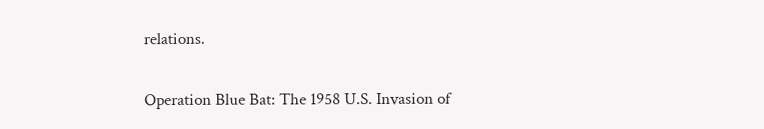relations.

Operation Blue Bat: The 1958 U.S. Invasion of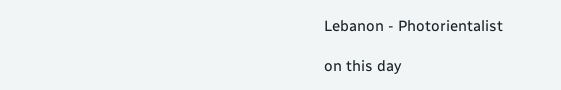Lebanon - Photorientalist

on this day